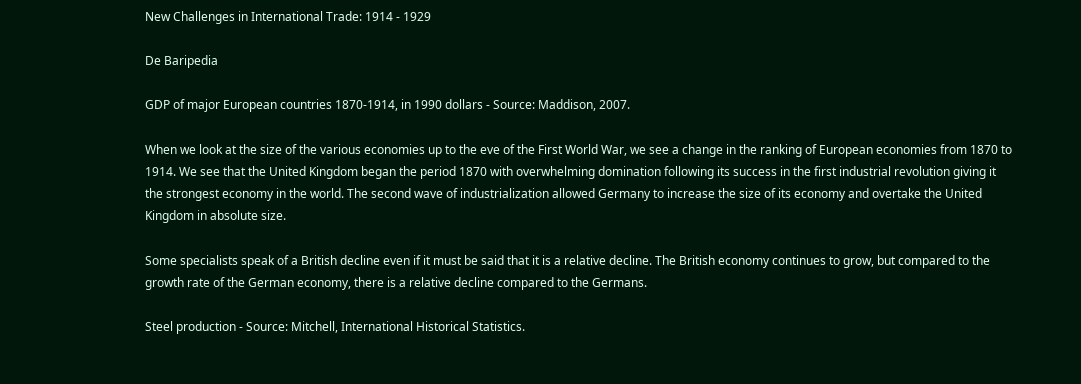New Challenges in International Trade: 1914 - 1929

De Baripedia

GDP of major European countries 1870-1914, in 1990 dollars - Source: Maddison, 2007.

When we look at the size of the various economies up to the eve of the First World War, we see a change in the ranking of European economies from 1870 to 1914. We see that the United Kingdom began the period 1870 with overwhelming domination following its success in the first industrial revolution giving it the strongest economy in the world. The second wave of industrialization allowed Germany to increase the size of its economy and overtake the United Kingdom in absolute size.

Some specialists speak of a British decline even if it must be said that it is a relative decline. The British economy continues to grow, but compared to the growth rate of the German economy, there is a relative decline compared to the Germans.

Steel production - Source: Mitchell, International Historical Statistics.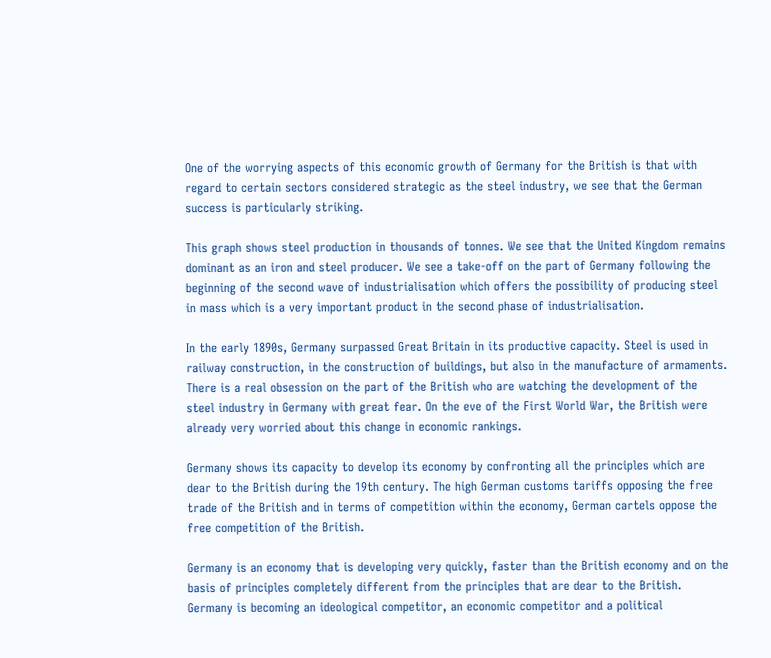One of the worrying aspects of this economic growth of Germany for the British is that with regard to certain sectors considered strategic as the steel industry, we see that the German success is particularly striking.

This graph shows steel production in thousands of tonnes. We see that the United Kingdom remains dominant as an iron and steel producer. We see a take-off on the part of Germany following the beginning of the second wave of industrialisation which offers the possibility of producing steel in mass which is a very important product in the second phase of industrialisation.

In the early 1890s, Germany surpassed Great Britain in its productive capacity. Steel is used in railway construction, in the construction of buildings, but also in the manufacture of armaments. There is a real obsession on the part of the British who are watching the development of the steel industry in Germany with great fear. On the eve of the First World War, the British were already very worried about this change in economic rankings.

Germany shows its capacity to develop its economy by confronting all the principles which are dear to the British during the 19th century. The high German customs tariffs opposing the free trade of the British and in terms of competition within the economy, German cartels oppose the free competition of the British.

Germany is an economy that is developing very quickly, faster than the British economy and on the basis of principles completely different from the principles that are dear to the British. Germany is becoming an ideological competitor, an economic competitor and a political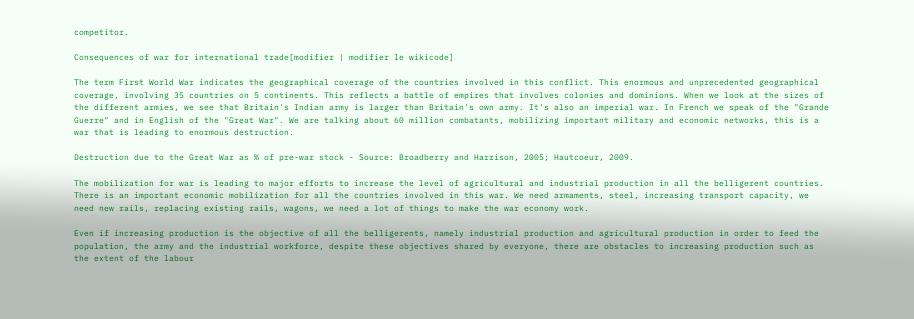competitor.

Consequences of war for international trade[modifier | modifier le wikicode]

The term First World War indicates the geographical coverage of the countries involved in this conflict. This enormous and unprecedented geographical coverage, involving 35 countries on 5 continents. This reflects a battle of empires that involves colonies and dominions. When we look at the sizes of the different armies, we see that Britain's Indian army is larger than Britain's own army. It's also an imperial war. In French we speak of the "Grande Guerre" and in English of the "Great War". We are talking about 60 million combatants, mobilizing important military and economic networks, this is a war that is leading to enormous destruction.

Destruction due to the Great War as % of pre-war stock - Source: Broadberry and Harrison, 2005; Hautcoeur, 2009.

The mobilization for war is leading to major efforts to increase the level of agricultural and industrial production in all the belligerent countries. There is an important economic mobilization for all the countries involved in this war. We need armaments, steel, increasing transport capacity, we need new rails, replacing existing rails, wagons, we need a lot of things to make the war economy work.

Even if increasing production is the objective of all the belligerents, namely industrial production and agricultural production in order to feed the population, the army and the industrial workforce, despite these objectives shared by everyone, there are obstacles to increasing production such as the extent of the labour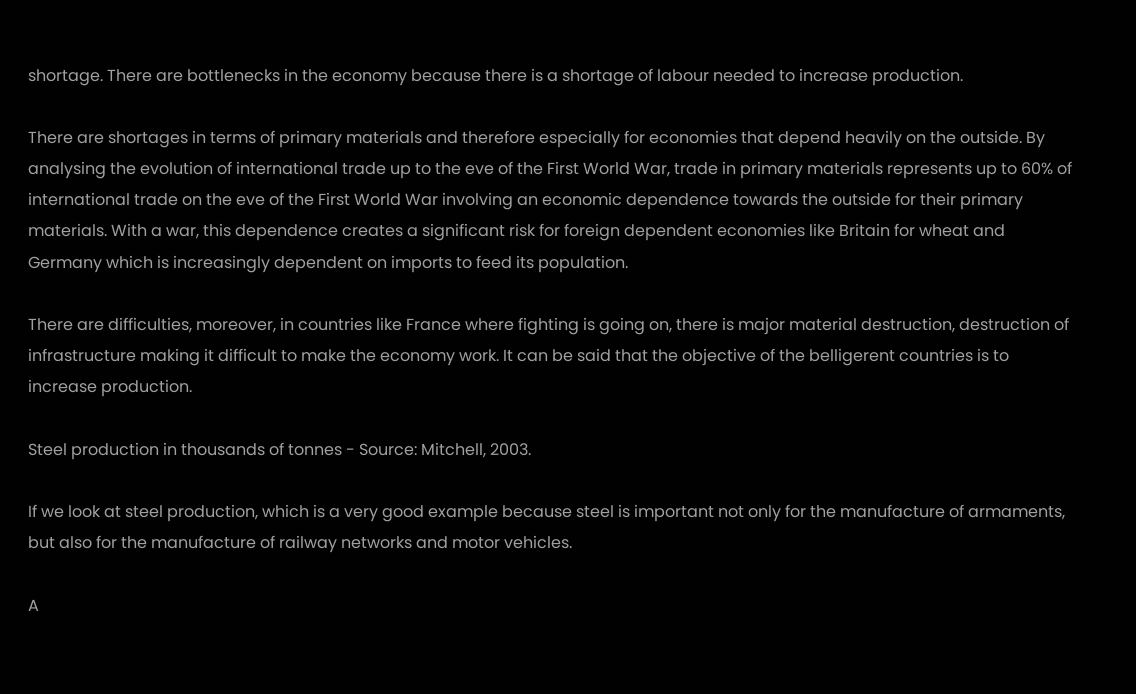shortage. There are bottlenecks in the economy because there is a shortage of labour needed to increase production.

There are shortages in terms of primary materials and therefore especially for economies that depend heavily on the outside. By analysing the evolution of international trade up to the eve of the First World War, trade in primary materials represents up to 60% of international trade on the eve of the First World War involving an economic dependence towards the outside for their primary materials. With a war, this dependence creates a significant risk for foreign dependent economies like Britain for wheat and Germany which is increasingly dependent on imports to feed its population.

There are difficulties, moreover, in countries like France where fighting is going on, there is major material destruction, destruction of infrastructure making it difficult to make the economy work. It can be said that the objective of the belligerent countries is to increase production.

Steel production in thousands of tonnes - Source: Mitchell, 2003.

If we look at steel production, which is a very good example because steel is important not only for the manufacture of armaments, but also for the manufacture of railway networks and motor vehicles.

A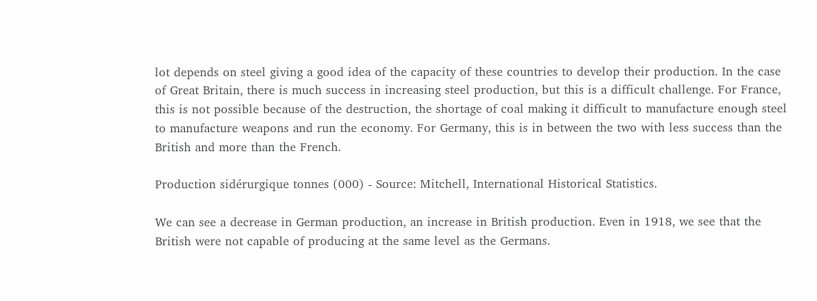lot depends on steel giving a good idea of the capacity of these countries to develop their production. In the case of Great Britain, there is much success in increasing steel production, but this is a difficult challenge. For France, this is not possible because of the destruction, the shortage of coal making it difficult to manufacture enough steel to manufacture weapons and run the economy. For Germany, this is in between the two with less success than the British and more than the French.

Production sidérurgique tonnes (000) - Source: Mitchell, International Historical Statistics.

We can see a decrease in German production, an increase in British production. Even in 1918, we see that the British were not capable of producing at the same level as the Germans.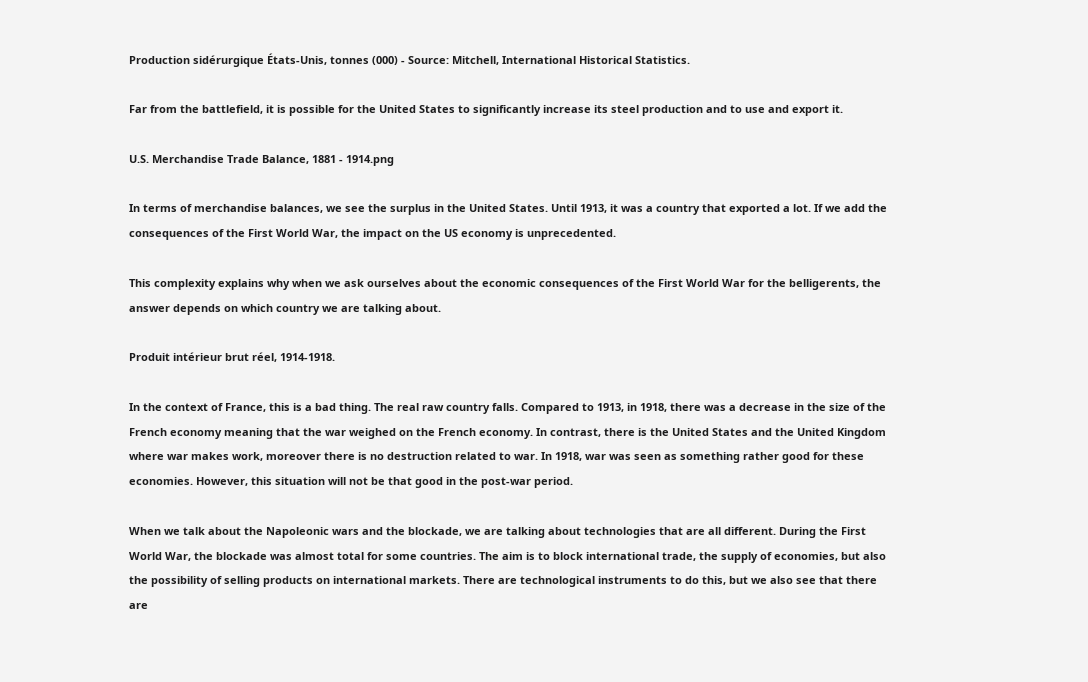Production sidérurgique États-Unis, tonnes (000) - Source: Mitchell, International Historical Statistics.

Far from the battlefield, it is possible for the United States to significantly increase its steel production and to use and export it.

U.S. Merchandise Trade Balance, 1881 - 1914.png

In terms of merchandise balances, we see the surplus in the United States. Until 1913, it was a country that exported a lot. If we add the consequences of the First World War, the impact on the US economy is unprecedented.

This complexity explains why when we ask ourselves about the economic consequences of the First World War for the belligerents, the answer depends on which country we are talking about.

Produit intérieur brut réel, 1914-1918.

In the context of France, this is a bad thing. The real raw country falls. Compared to 1913, in 1918, there was a decrease in the size of the French economy meaning that the war weighed on the French economy. In contrast, there is the United States and the United Kingdom where war makes work, moreover there is no destruction related to war. In 1918, war was seen as something rather good for these economies. However, this situation will not be that good in the post-war period.

When we talk about the Napoleonic wars and the blockade, we are talking about technologies that are all different. During the First World War, the blockade was almost total for some countries. The aim is to block international trade, the supply of economies, but also the possibility of selling products on international markets. There are technological instruments to do this, but we also see that there are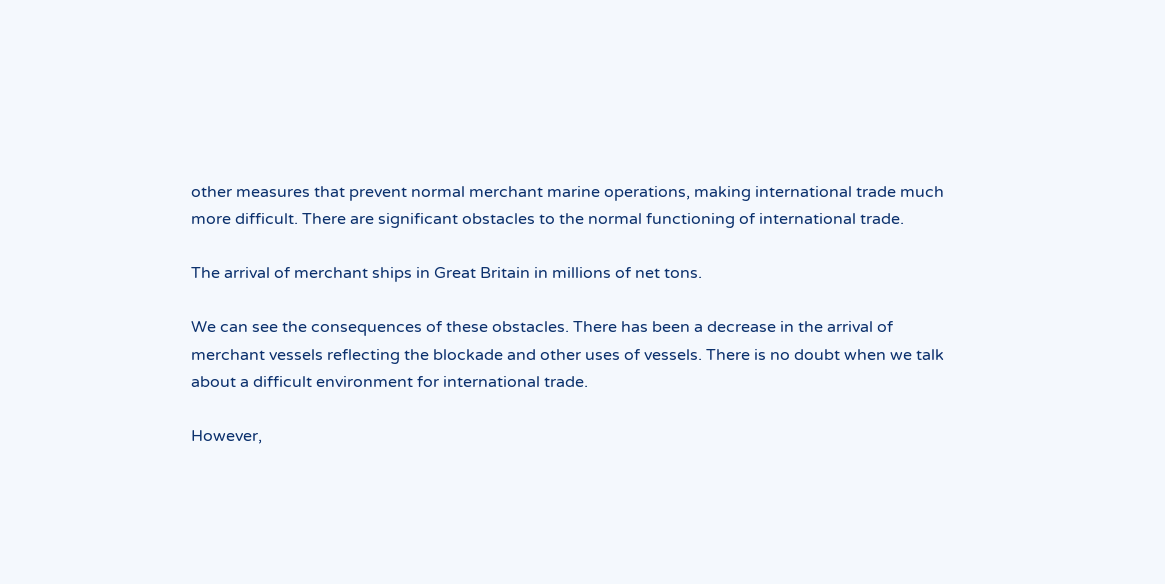other measures that prevent normal merchant marine operations, making international trade much more difficult. There are significant obstacles to the normal functioning of international trade.

The arrival of merchant ships in Great Britain in millions of net tons.

We can see the consequences of these obstacles. There has been a decrease in the arrival of merchant vessels reflecting the blockade and other uses of vessels. There is no doubt when we talk about a difficult environment for international trade.

However,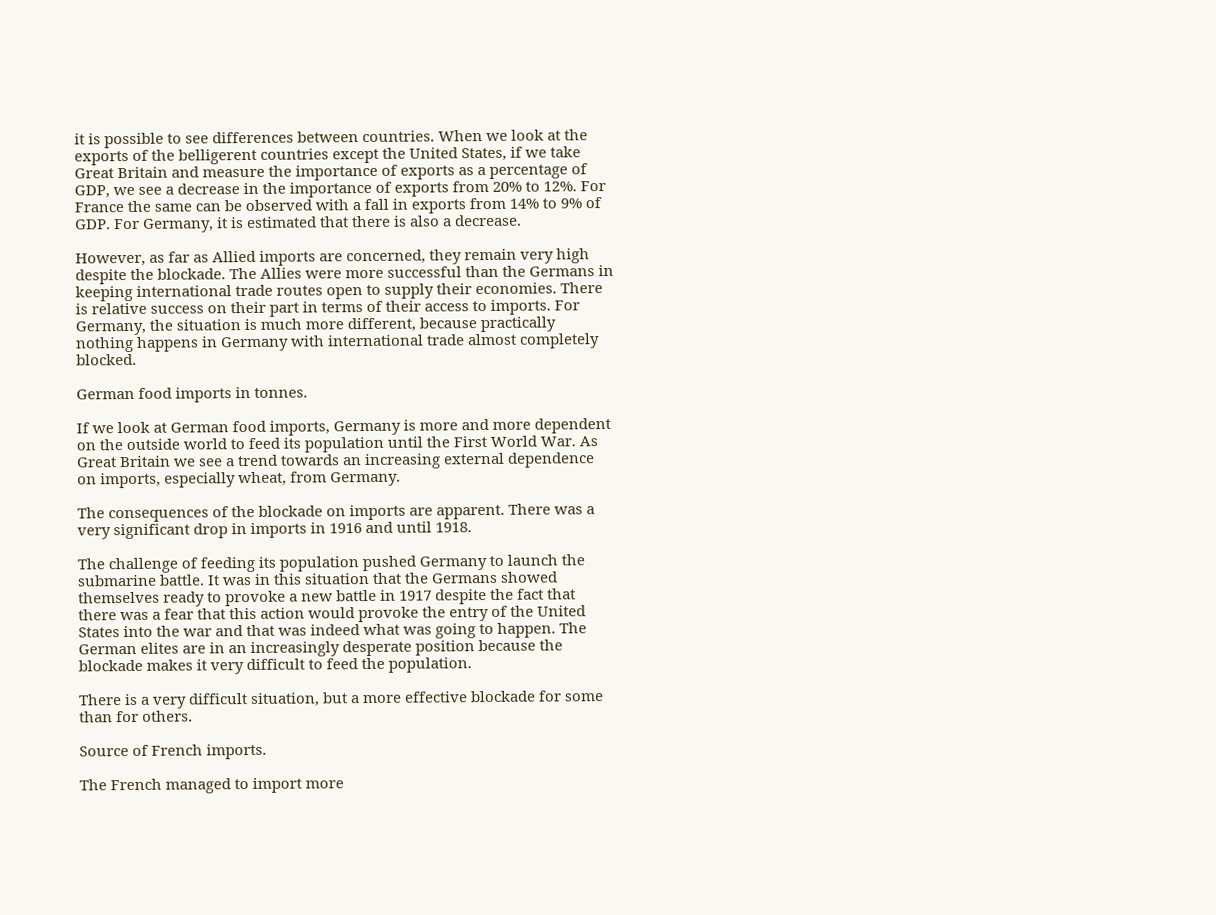it is possible to see differences between countries. When we look at the exports of the belligerent countries except the United States, if we take Great Britain and measure the importance of exports as a percentage of GDP, we see a decrease in the importance of exports from 20% to 12%. For France the same can be observed with a fall in exports from 14% to 9% of GDP. For Germany, it is estimated that there is also a decrease.

However, as far as Allied imports are concerned, they remain very high despite the blockade. The Allies were more successful than the Germans in keeping international trade routes open to supply their economies. There is relative success on their part in terms of their access to imports. For Germany, the situation is much more different, because practically nothing happens in Germany with international trade almost completely blocked.

German food imports in tonnes.

If we look at German food imports, Germany is more and more dependent on the outside world to feed its population until the First World War. As Great Britain we see a trend towards an increasing external dependence on imports, especially wheat, from Germany.

The consequences of the blockade on imports are apparent. There was a very significant drop in imports in 1916 and until 1918.

The challenge of feeding its population pushed Germany to launch the submarine battle. It was in this situation that the Germans showed themselves ready to provoke a new battle in 1917 despite the fact that there was a fear that this action would provoke the entry of the United States into the war and that was indeed what was going to happen. The German elites are in an increasingly desperate position because the blockade makes it very difficult to feed the population.

There is a very difficult situation, but a more effective blockade for some than for others.

Source of French imports.

The French managed to import more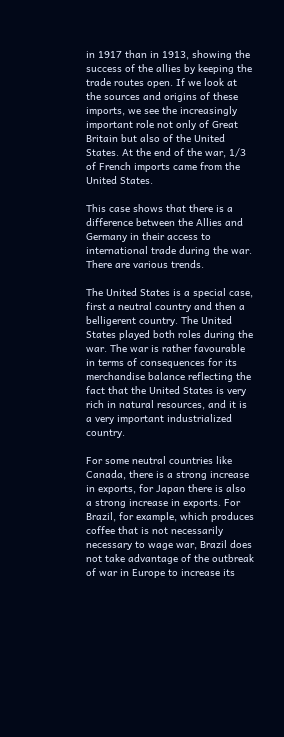in 1917 than in 1913, showing the success of the allies by keeping the trade routes open. If we look at the sources and origins of these imports, we see the increasingly important role not only of Great Britain but also of the United States. At the end of the war, 1/3 of French imports came from the United States.

This case shows that there is a difference between the Allies and Germany in their access to international trade during the war. There are various trends.

The United States is a special case, first a neutral country and then a belligerent country. The United States played both roles during the war. The war is rather favourable in terms of consequences for its merchandise balance reflecting the fact that the United States is very rich in natural resources, and it is a very important industrialized country.

For some neutral countries like Canada, there is a strong increase in exports, for Japan there is also a strong increase in exports. For Brazil, for example, which produces coffee that is not necessarily necessary to wage war, Brazil does not take advantage of the outbreak of war in Europe to increase its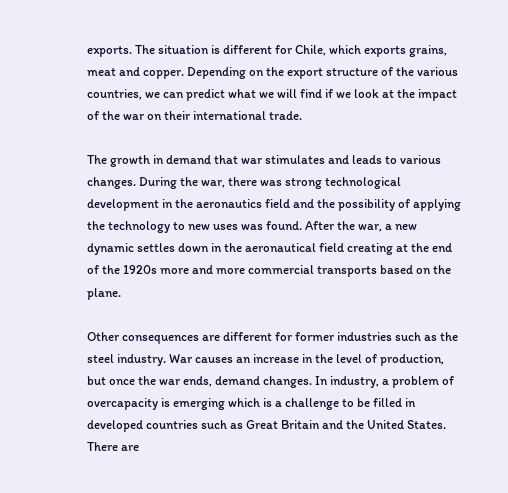exports. The situation is different for Chile, which exports grains, meat and copper. Depending on the export structure of the various countries, we can predict what we will find if we look at the impact of the war on their international trade.

The growth in demand that war stimulates and leads to various changes. During the war, there was strong technological development in the aeronautics field and the possibility of applying the technology to new uses was found. After the war, a new dynamic settles down in the aeronautical field creating at the end of the 1920s more and more commercial transports based on the plane.

Other consequences are different for former industries such as the steel industry. War causes an increase in the level of production, but once the war ends, demand changes. In industry, a problem of overcapacity is emerging which is a challenge to be filled in developed countries such as Great Britain and the United States. There are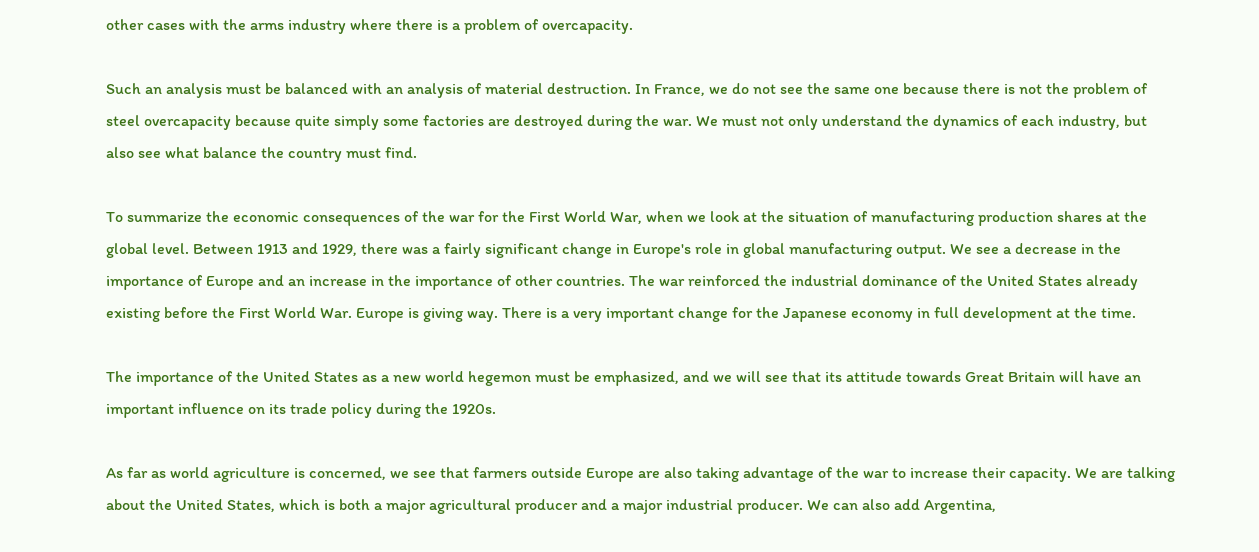other cases with the arms industry where there is a problem of overcapacity.

Such an analysis must be balanced with an analysis of material destruction. In France, we do not see the same one because there is not the problem of steel overcapacity because quite simply some factories are destroyed during the war. We must not only understand the dynamics of each industry, but also see what balance the country must find.

To summarize the economic consequences of the war for the First World War, when we look at the situation of manufacturing production shares at the global level. Between 1913 and 1929, there was a fairly significant change in Europe's role in global manufacturing output. We see a decrease in the importance of Europe and an increase in the importance of other countries. The war reinforced the industrial dominance of the United States already existing before the First World War. Europe is giving way. There is a very important change for the Japanese economy in full development at the time.

The importance of the United States as a new world hegemon must be emphasized, and we will see that its attitude towards Great Britain will have an important influence on its trade policy during the 1920s.

As far as world agriculture is concerned, we see that farmers outside Europe are also taking advantage of the war to increase their capacity. We are talking about the United States, which is both a major agricultural producer and a major industrial producer. We can also add Argentina,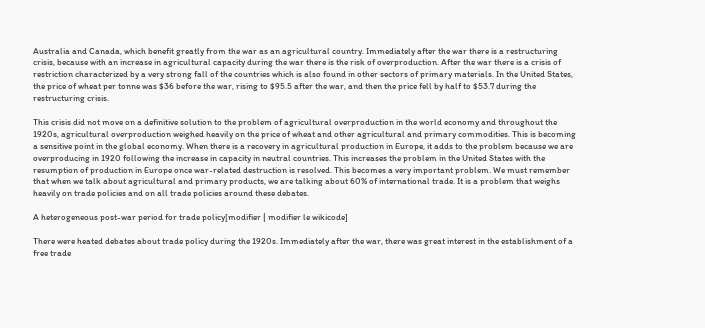Australia and Canada, which benefit greatly from the war as an agricultural country. Immediately after the war there is a restructuring crisis, because with an increase in agricultural capacity during the war there is the risk of overproduction. After the war there is a crisis of restriction characterized by a very strong fall of the countries which is also found in other sectors of primary materials. In the United States, the price of wheat per tonne was $36 before the war, rising to $95.5 after the war, and then the price fell by half to $53.7 during the restructuring crisis.

This crisis did not move on a definitive solution to the problem of agricultural overproduction in the world economy and throughout the 1920s, agricultural overproduction weighed heavily on the price of wheat and other agricultural and primary commodities. This is becoming a sensitive point in the global economy. When there is a recovery in agricultural production in Europe, it adds to the problem because we are overproducing in 1920 following the increase in capacity in neutral countries. This increases the problem in the United States with the resumption of production in Europe once war-related destruction is resolved. This becomes a very important problem. We must remember that when we talk about agricultural and primary products, we are talking about 60% of international trade. It is a problem that weighs heavily on trade policies and on all trade policies around these debates.

A heterogeneous post-war period for trade policy[modifier | modifier le wikicode]

There were heated debates about trade policy during the 1920s. Immediately after the war, there was great interest in the establishment of a free trade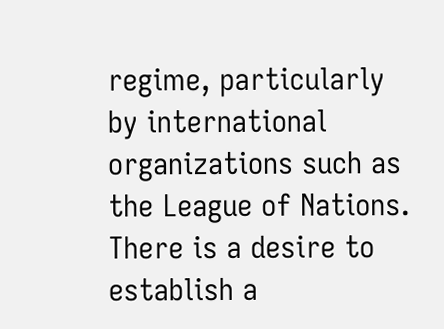regime, particularly by international organizations such as the League of Nations. There is a desire to establish a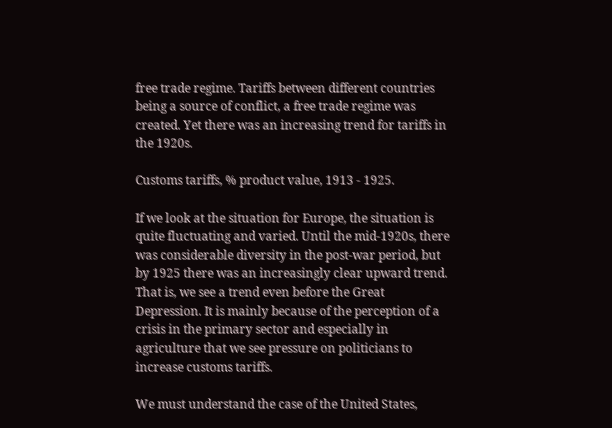free trade regime. Tariffs between different countries being a source of conflict, a free trade regime was created. Yet there was an increasing trend for tariffs in the 1920s.

Customs tariffs, % product value, 1913 - 1925.

If we look at the situation for Europe, the situation is quite fluctuating and varied. Until the mid-1920s, there was considerable diversity in the post-war period, but by 1925 there was an increasingly clear upward trend. That is, we see a trend even before the Great Depression. It is mainly because of the perception of a crisis in the primary sector and especially in agriculture that we see pressure on politicians to increase customs tariffs.

We must understand the case of the United States,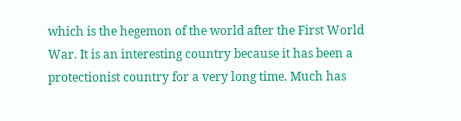which is the hegemon of the world after the First World War. It is an interesting country because it has been a protectionist country for a very long time. Much has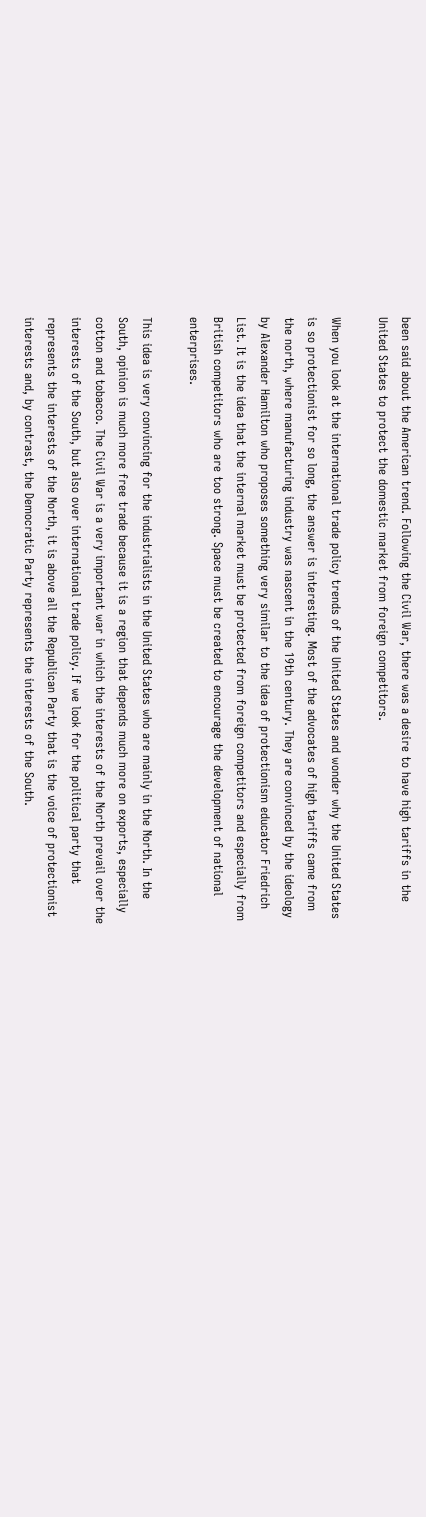been said about the American trend. Following the Civil War, there was a desire to have high tariffs in the United States to protect the domestic market from foreign competitors.

When you look at the international trade policy trends of the United States and wonder why the United States is so protectionist for so long, the answer is interesting. Most of the advocates of high tariffs came from the north, where manufacturing industry was nascent in the 19th century. They are convinced by the ideology by Alexander Hamilton who proposes something very similar to the idea of protectionism educator Friedrich List. It is the idea that the internal market must be protected from foreign competitors and especially from British competitors who are too strong. Space must be created to encourage the development of national enterprises.

This idea is very convincing for the industrialists in the United States who are mainly in the North. In the South, opinion is much more free trade because it is a region that depends much more on exports, especially cotton and tobacco. The Civil War is a very important war in which the interests of the North prevail over the interests of the South, but also over international trade policy. If we look for the political party that represents the interests of the North, it is above all the Republican Party that is the voice of protectionist interests and, by contrast, the Democratic Party represents the interests of the South.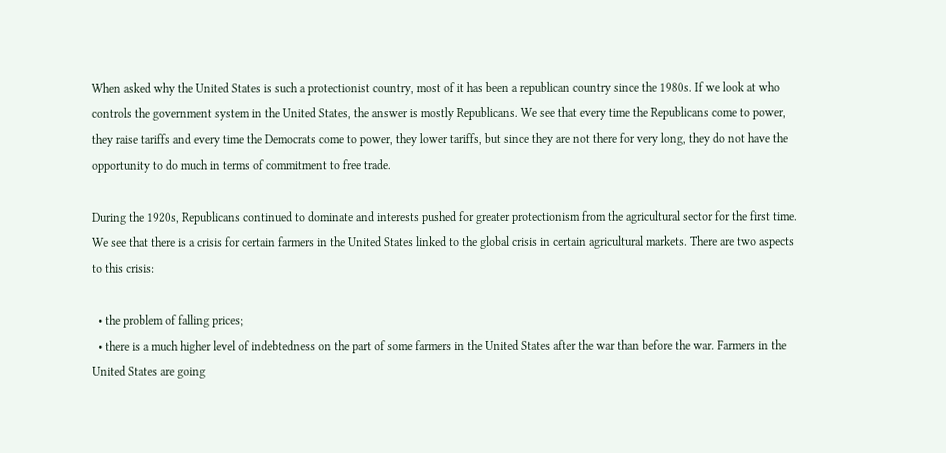When asked why the United States is such a protectionist country, most of it has been a republican country since the 1980s. If we look at who controls the government system in the United States, the answer is mostly Republicans. We see that every time the Republicans come to power, they raise tariffs and every time the Democrats come to power, they lower tariffs, but since they are not there for very long, they do not have the opportunity to do much in terms of commitment to free trade.

During the 1920s, Republicans continued to dominate and interests pushed for greater protectionism from the agricultural sector for the first time. We see that there is a crisis for certain farmers in the United States linked to the global crisis in certain agricultural markets. There are two aspects to this crisis:

  • the problem of falling prices;
  • there is a much higher level of indebtedness on the part of some farmers in the United States after the war than before the war. Farmers in the United States are going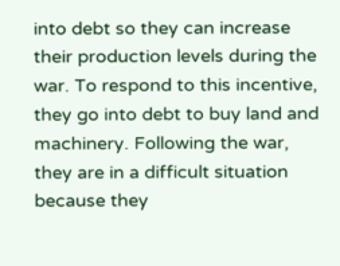into debt so they can increase their production levels during the war. To respond to this incentive, they go into debt to buy land and machinery. Following the war, they are in a difficult situation because they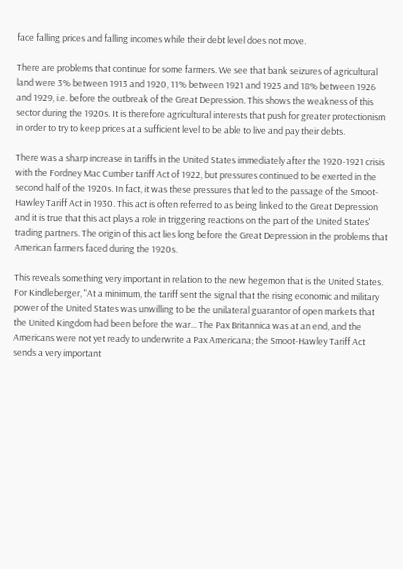face falling prices and falling incomes while their debt level does not move.

There are problems that continue for some farmers. We see that bank seizures of agricultural land were 3% between 1913 and 1920, 11% between 1921 and 1925 and 18% between 1926 and 1929, i.e. before the outbreak of the Great Depression. This shows the weakness of this sector during the 1920s. It is therefore agricultural interests that push for greater protectionism in order to try to keep prices at a sufficient level to be able to live and pay their debts.

There was a sharp increase in tariffs in the United States immediately after the 1920-1921 crisis with the Fordney Mac Cumber tariff Act of 1922, but pressures continued to be exerted in the second half of the 1920s. In fact, it was these pressures that led to the passage of the Smoot-Hawley Tariff Act in 1930. This act is often referred to as being linked to the Great Depression and it is true that this act plays a role in triggering reactions on the part of the United States' trading partners. The origin of this act lies long before the Great Depression in the problems that American farmers faced during the 1920s.

This reveals something very important in relation to the new hegemon that is the United States. For Kindleberger, "At a minimum, the tariff sent the signal that the rising economic and military power of the United States was unwilling to be the unilateral guarantor of open markets that the United Kingdom had been before the war... The Pax Britannica was at an end, and the Americans were not yet ready to underwrite a Pax Americana; the Smoot-Hawley Tariff Act sends a very important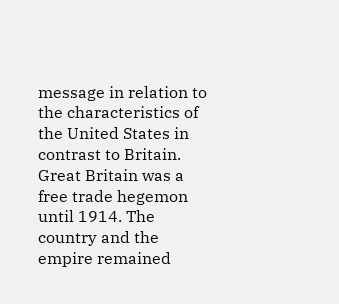message in relation to the characteristics of the United States in contrast to Britain. Great Britain was a free trade hegemon until 1914. The country and the empire remained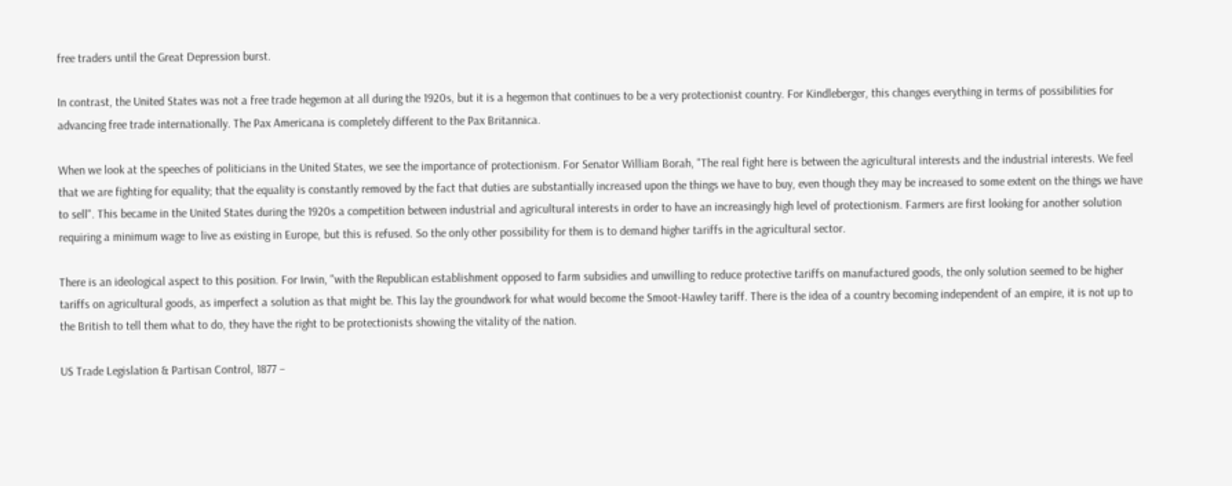free traders until the Great Depression burst.

In contrast, the United States was not a free trade hegemon at all during the 1920s, but it is a hegemon that continues to be a very protectionist country. For Kindleberger, this changes everything in terms of possibilities for advancing free trade internationally. The Pax Americana is completely different to the Pax Britannica.

When we look at the speeches of politicians in the United States, we see the importance of protectionism. For Senator William Borah, "The real fight here is between the agricultural interests and the industrial interests. We feel that we are fighting for equality; that the equality is constantly removed by the fact that duties are substantially increased upon the things we have to buy, even though they may be increased to some extent on the things we have to sell". This became in the United States during the 1920s a competition between industrial and agricultural interests in order to have an increasingly high level of protectionism. Farmers are first looking for another solution requiring a minimum wage to live as existing in Europe, but this is refused. So the only other possibility for them is to demand higher tariffs in the agricultural sector.

There is an ideological aspect to this position. For Irwin, "with the Republican establishment opposed to farm subsidies and unwilling to reduce protective tariffs on manufactured goods, the only solution seemed to be higher tariffs on agricultural goods, as imperfect a solution as that might be. This lay the groundwork for what would become the Smoot-Hawley tariff. There is the idea of a country becoming independent of an empire, it is not up to the British to tell them what to do, they have the right to be protectionists showing the vitality of the nation.

US Trade Legislation & Partisan Control, 1877 –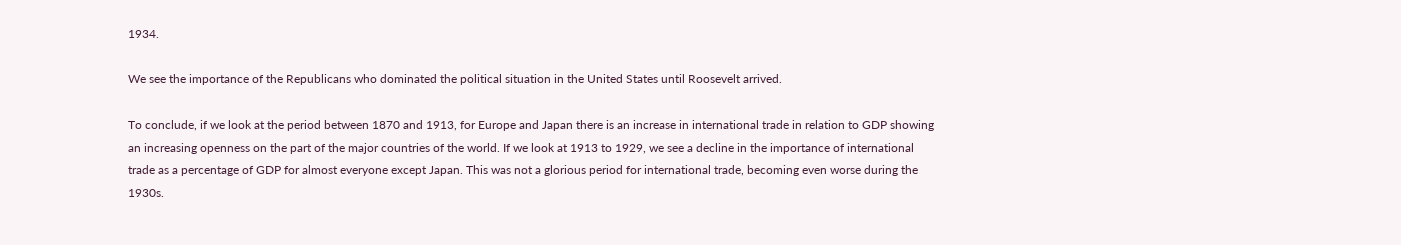1934.

We see the importance of the Republicans who dominated the political situation in the United States until Roosevelt arrived.

To conclude, if we look at the period between 1870 and 1913, for Europe and Japan there is an increase in international trade in relation to GDP showing an increasing openness on the part of the major countries of the world. If we look at 1913 to 1929, we see a decline in the importance of international trade as a percentage of GDP for almost everyone except Japan. This was not a glorious period for international trade, becoming even worse during the 1930s.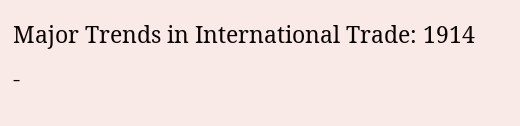Major Trends in International Trade: 1914 -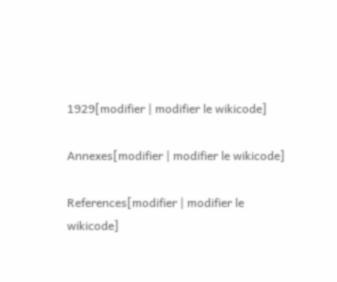1929[modifier | modifier le wikicode]

Annexes[modifier | modifier le wikicode]

References[modifier | modifier le wikicode]